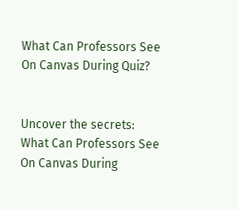What Can Professors See On Canvas During Quiz?


Uncover the secrets: What Can Professors See On Canvas During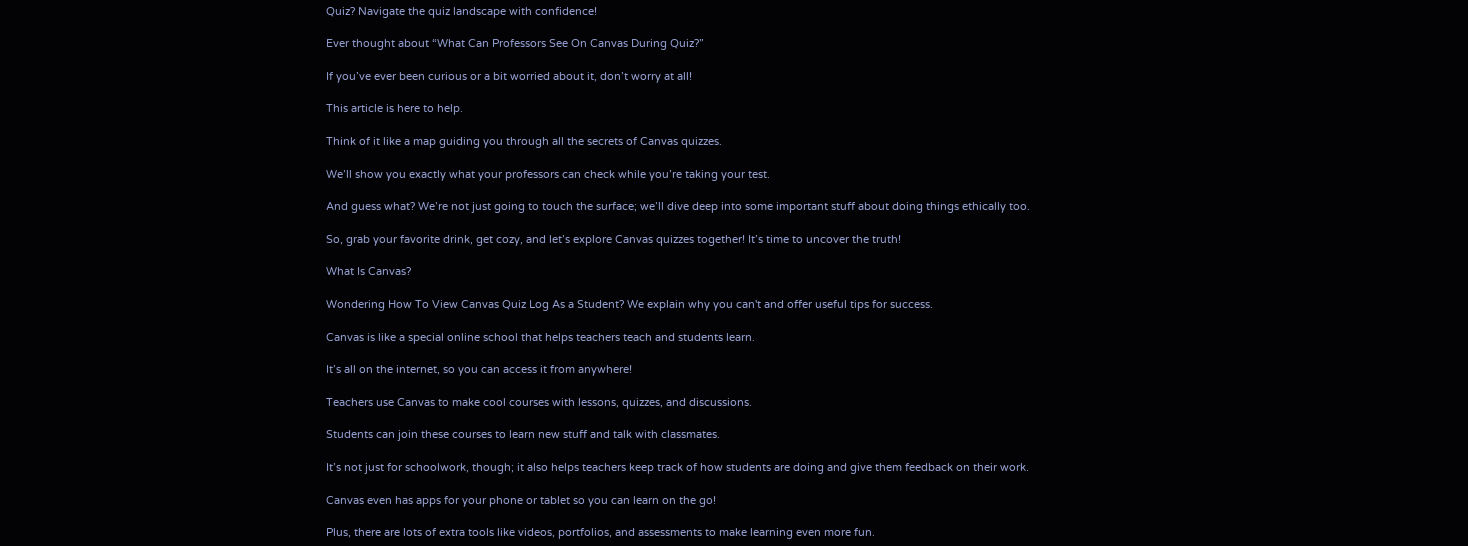Quiz? Navigate the quiz landscape with confidence!

Ever thought about “What Can Professors See On Canvas During Quiz?”

If you’ve ever been curious or a bit worried about it, don’t worry at all!

This article is here to help.

Think of it like a map guiding you through all the secrets of Canvas quizzes.

We’ll show you exactly what your professors can check while you’re taking your test.

And guess what? We’re not just going to touch the surface; we’ll dive deep into some important stuff about doing things ethically too.

So, grab your favorite drink, get cozy, and let’s explore Canvas quizzes together! It’s time to uncover the truth!

What Is Canvas?

Wondering How To View Canvas Quiz Log As a Student? We explain why you can't and offer useful tips for success.

Canvas is like a special online school that helps teachers teach and students learn.

It’s all on the internet, so you can access it from anywhere!

Teachers use Canvas to make cool courses with lessons, quizzes, and discussions.

Students can join these courses to learn new stuff and talk with classmates.

It’s not just for schoolwork, though; it also helps teachers keep track of how students are doing and give them feedback on their work.

Canvas even has apps for your phone or tablet so you can learn on the go!

Plus, there are lots of extra tools like videos, portfolios, and assessments to make learning even more fun.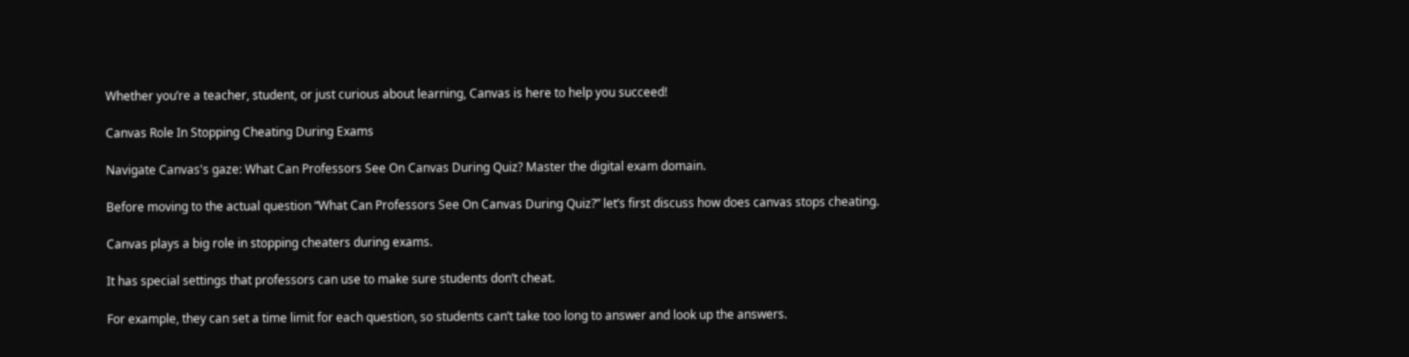Whether you’re a teacher, student, or just curious about learning, Canvas is here to help you succeed!

Canvas Role In Stopping Cheating During Exams

Navigate Canvas's gaze: What Can Professors See On Canvas During Quiz? Master the digital exam domain.

Before moving to the actual question “What Can Professors See On Canvas During Quiz?” let’s first discuss how does canvas stops cheating.

Canvas plays a big role in stopping cheaters during exams.

It has special settings that professors can use to make sure students don’t cheat.

For example, they can set a time limit for each question, so students can’t take too long to answer and look up the answers.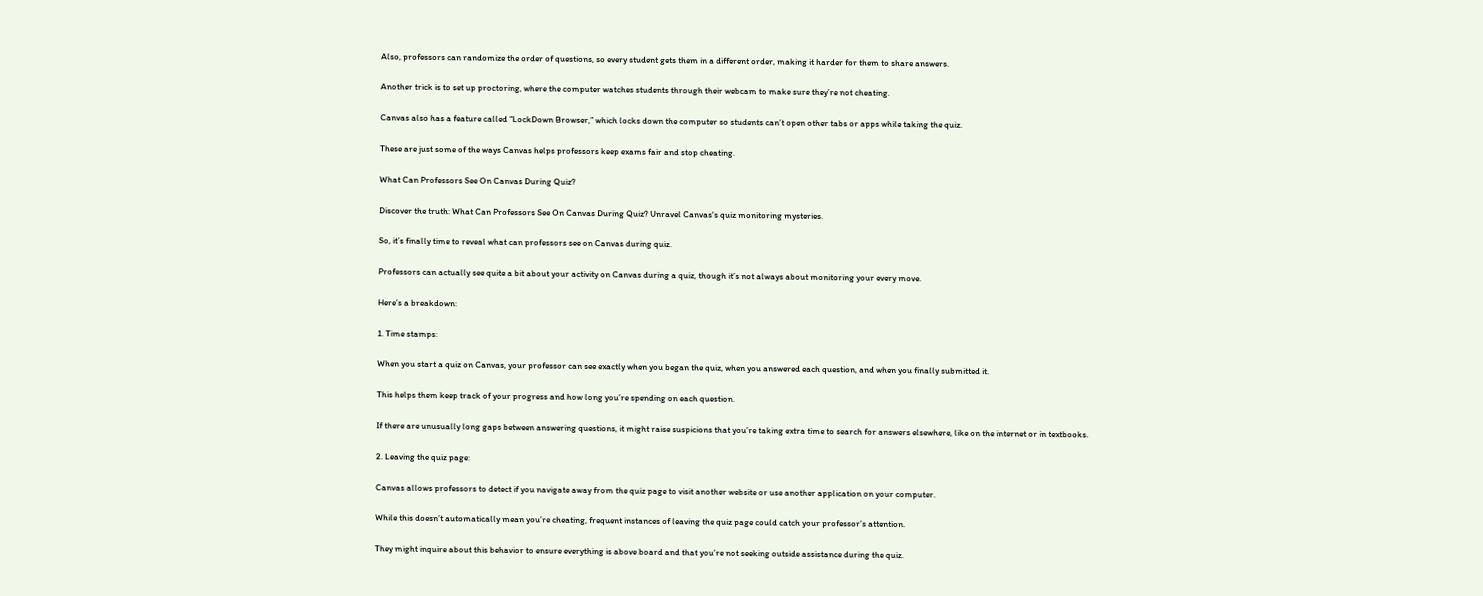Also, professors can randomize the order of questions, so every student gets them in a different order, making it harder for them to share answers.

Another trick is to set up proctoring, where the computer watches students through their webcam to make sure they’re not cheating.

Canvas also has a feature called “LockDown Browser,” which locks down the computer so students can’t open other tabs or apps while taking the quiz.

These are just some of the ways Canvas helps professors keep exams fair and stop cheating.

What Can Professors See On Canvas During Quiz?

Discover the truth: What Can Professors See On Canvas During Quiz? Unravel Canvas's quiz monitoring mysteries.

So, it’s finally time to reveal what can professors see on Canvas during quiz.

Professors can actually see quite a bit about your activity on Canvas during a quiz, though it’s not always about monitoring your every move.

Here’s a breakdown:

1. Time stamps:

When you start a quiz on Canvas, your professor can see exactly when you began the quiz, when you answered each question, and when you finally submitted it.

This helps them keep track of your progress and how long you’re spending on each question.

If there are unusually long gaps between answering questions, it might raise suspicions that you’re taking extra time to search for answers elsewhere, like on the internet or in textbooks.

2. Leaving the quiz page:

Canvas allows professors to detect if you navigate away from the quiz page to visit another website or use another application on your computer.

While this doesn’t automatically mean you’re cheating, frequent instances of leaving the quiz page could catch your professor’s attention.

They might inquire about this behavior to ensure everything is above board and that you’re not seeking outside assistance during the quiz.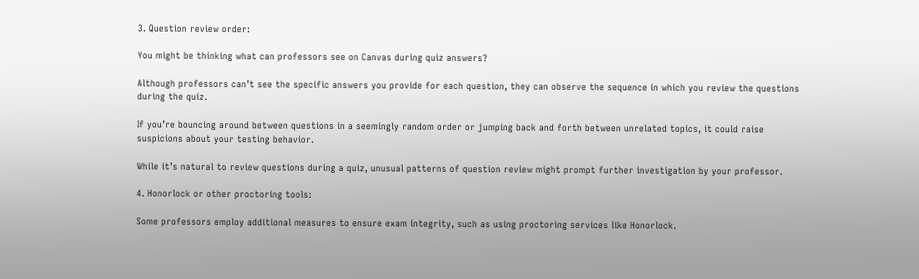3. Question review order:

You might be thinking what can professors see on Canvas during quiz answers?

Although professors can’t see the specific answers you provide for each question, they can observe the sequence in which you review the questions during the quiz.

If you’re bouncing around between questions in a seemingly random order or jumping back and forth between unrelated topics, it could raise suspicions about your testing behavior.

While it’s natural to review questions during a quiz, unusual patterns of question review might prompt further investigation by your professor.

4. Honorlock or other proctoring tools:

Some professors employ additional measures to ensure exam integrity, such as using proctoring services like Honorlock.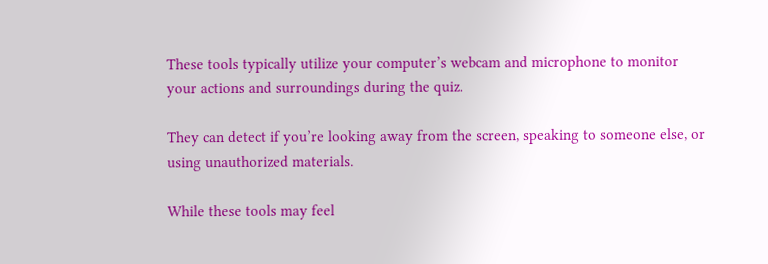These tools typically utilize your computer’s webcam and microphone to monitor your actions and surroundings during the quiz.

They can detect if you’re looking away from the screen, speaking to someone else, or using unauthorized materials.

While these tools may feel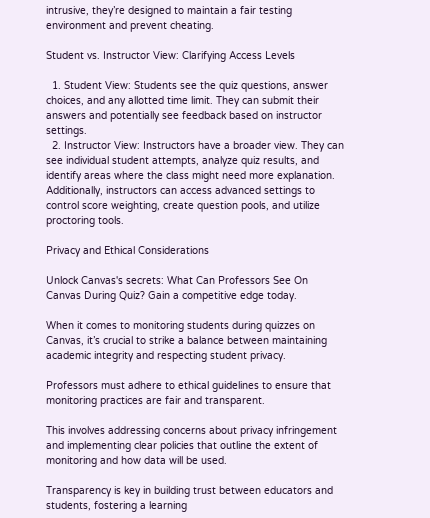intrusive, they’re designed to maintain a fair testing environment and prevent cheating.

Student vs. Instructor View: Clarifying Access Levels

  1. Student View: Students see the quiz questions, answer choices, and any allotted time limit. They can submit their answers and potentially see feedback based on instructor settings.
  2. Instructor View: Instructors have a broader view. They can see individual student attempts, analyze quiz results, and identify areas where the class might need more explanation. Additionally, instructors can access advanced settings to control score weighting, create question pools, and utilize proctoring tools.

Privacy and Ethical Considerations

Unlock Canvas's secrets: What Can Professors See On Canvas During Quiz? Gain a competitive edge today.

When it comes to monitoring students during quizzes on Canvas, it’s crucial to strike a balance between maintaining academic integrity and respecting student privacy.

Professors must adhere to ethical guidelines to ensure that monitoring practices are fair and transparent.

This involves addressing concerns about privacy infringement and implementing clear policies that outline the extent of monitoring and how data will be used.

Transparency is key in building trust between educators and students, fostering a learning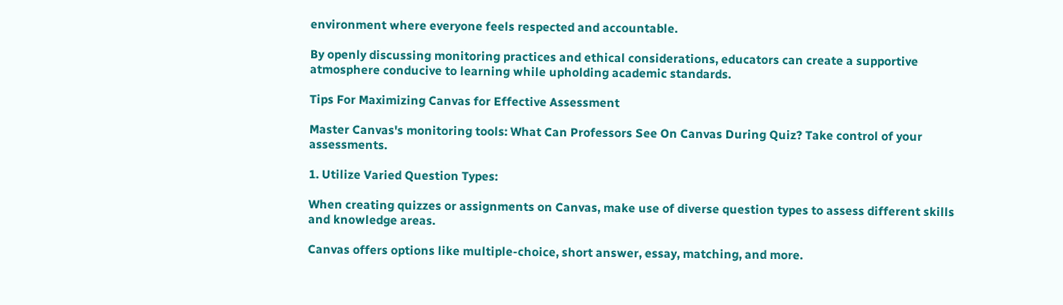environment where everyone feels respected and accountable.

By openly discussing monitoring practices and ethical considerations, educators can create a supportive atmosphere conducive to learning while upholding academic standards.

Tips For Maximizing Canvas for Effective Assessment

Master Canvas's monitoring tools: What Can Professors See On Canvas During Quiz? Take control of your assessments.

1. Utilize Varied Question Types:

When creating quizzes or assignments on Canvas, make use of diverse question types to assess different skills and knowledge areas.

Canvas offers options like multiple-choice, short answer, essay, matching, and more.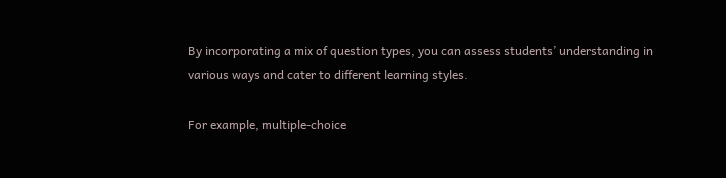By incorporating a mix of question types, you can assess students’ understanding in various ways and cater to different learning styles.

For example, multiple-choice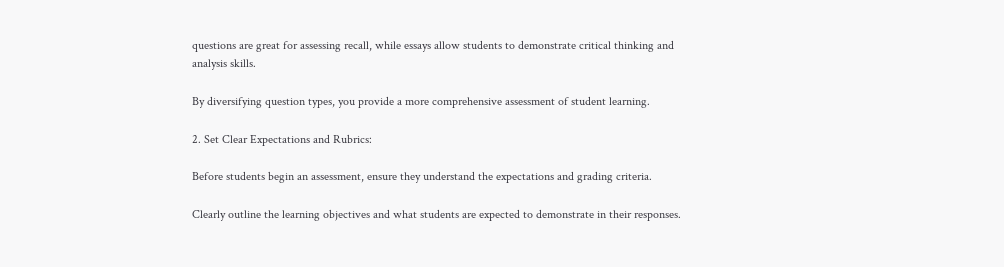questions are great for assessing recall, while essays allow students to demonstrate critical thinking and analysis skills.

By diversifying question types, you provide a more comprehensive assessment of student learning.

2. Set Clear Expectations and Rubrics:

Before students begin an assessment, ensure they understand the expectations and grading criteria.

Clearly outline the learning objectives and what students are expected to demonstrate in their responses.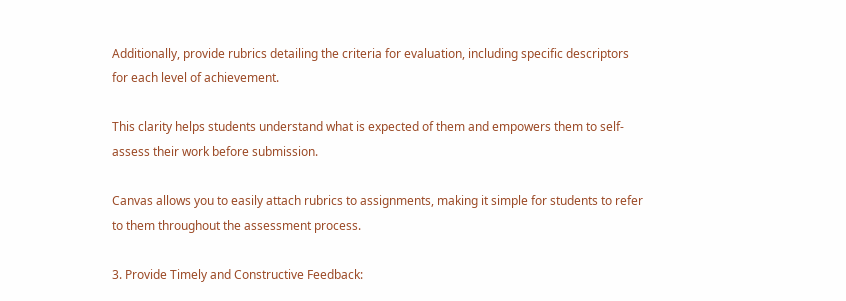Additionally, provide rubrics detailing the criteria for evaluation, including specific descriptors for each level of achievement.

This clarity helps students understand what is expected of them and empowers them to self-assess their work before submission.

Canvas allows you to easily attach rubrics to assignments, making it simple for students to refer to them throughout the assessment process.

3. Provide Timely and Constructive Feedback: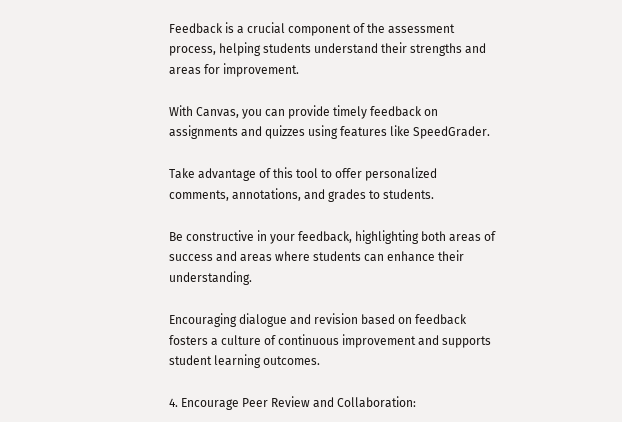Feedback is a crucial component of the assessment process, helping students understand their strengths and areas for improvement.

With Canvas, you can provide timely feedback on assignments and quizzes using features like SpeedGrader.

Take advantage of this tool to offer personalized comments, annotations, and grades to students.

Be constructive in your feedback, highlighting both areas of success and areas where students can enhance their understanding.

Encouraging dialogue and revision based on feedback fosters a culture of continuous improvement and supports student learning outcomes.

4. Encourage Peer Review and Collaboration: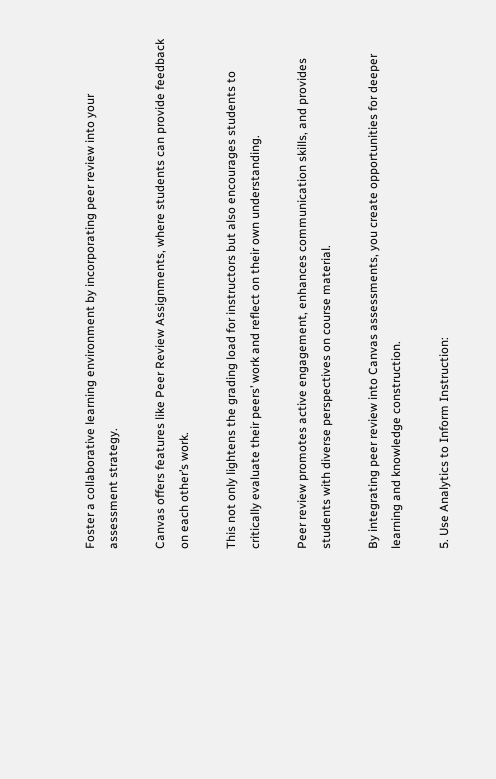Foster a collaborative learning environment by incorporating peer review into your assessment strategy.

Canvas offers features like Peer Review Assignments, where students can provide feedback on each other’s work.

This not only lightens the grading load for instructors but also encourages students to critically evaluate their peers’ work and reflect on their own understanding.

Peer review promotes active engagement, enhances communication skills, and provides students with diverse perspectives on course material.

By integrating peer review into Canvas assessments, you create opportunities for deeper learning and knowledge construction.

5. Use Analytics to Inform Instruction: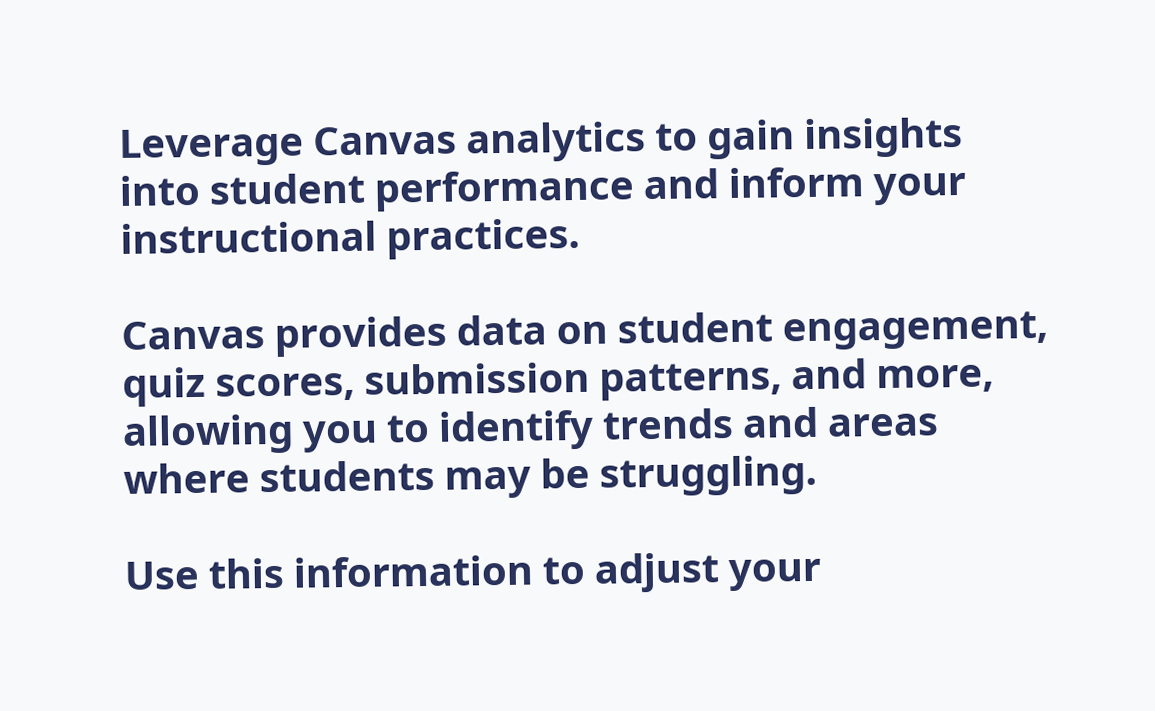Leverage Canvas analytics to gain insights into student performance and inform your instructional practices.

Canvas provides data on student engagement, quiz scores, submission patterns, and more, allowing you to identify trends and areas where students may be struggling.

Use this information to adjust your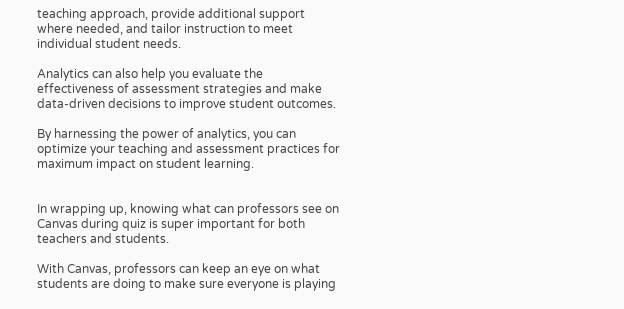teaching approach, provide additional support where needed, and tailor instruction to meet individual student needs.

Analytics can also help you evaluate the effectiveness of assessment strategies and make data-driven decisions to improve student outcomes.

By harnessing the power of analytics, you can optimize your teaching and assessment practices for maximum impact on student learning.


In wrapping up, knowing what can professors see on Canvas during quiz is super important for both teachers and students.

With Canvas, professors can keep an eye on what students are doing to make sure everyone is playing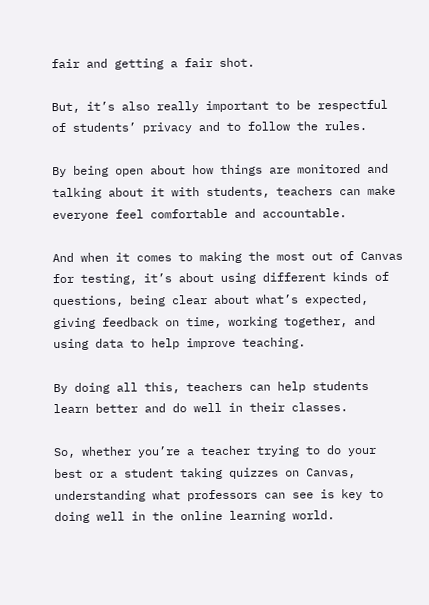fair and getting a fair shot.

But, it’s also really important to be respectful of students’ privacy and to follow the rules.

By being open about how things are monitored and talking about it with students, teachers can make everyone feel comfortable and accountable.

And when it comes to making the most out of Canvas for testing, it’s about using different kinds of questions, being clear about what’s expected, giving feedback on time, working together, and using data to help improve teaching.

By doing all this, teachers can help students learn better and do well in their classes.

So, whether you’re a teacher trying to do your best or a student taking quizzes on Canvas, understanding what professors can see is key to doing well in the online learning world.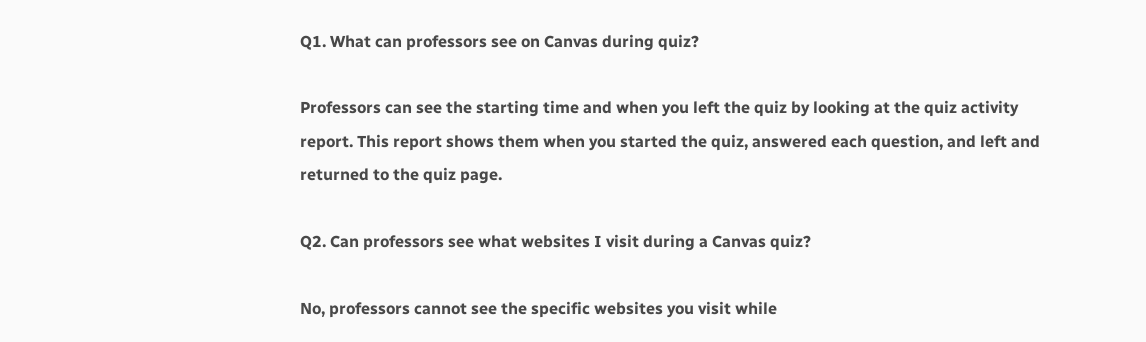Q1. What can professors see on Canvas during quiz?

Professors can see the starting time and when you left the quiz by looking at the quiz activity report. This report shows them when you started the quiz, answered each question, and left and returned to the quiz page.

Q2. Can professors see what websites I visit during a Canvas quiz?

No, professors cannot see the specific websites you visit while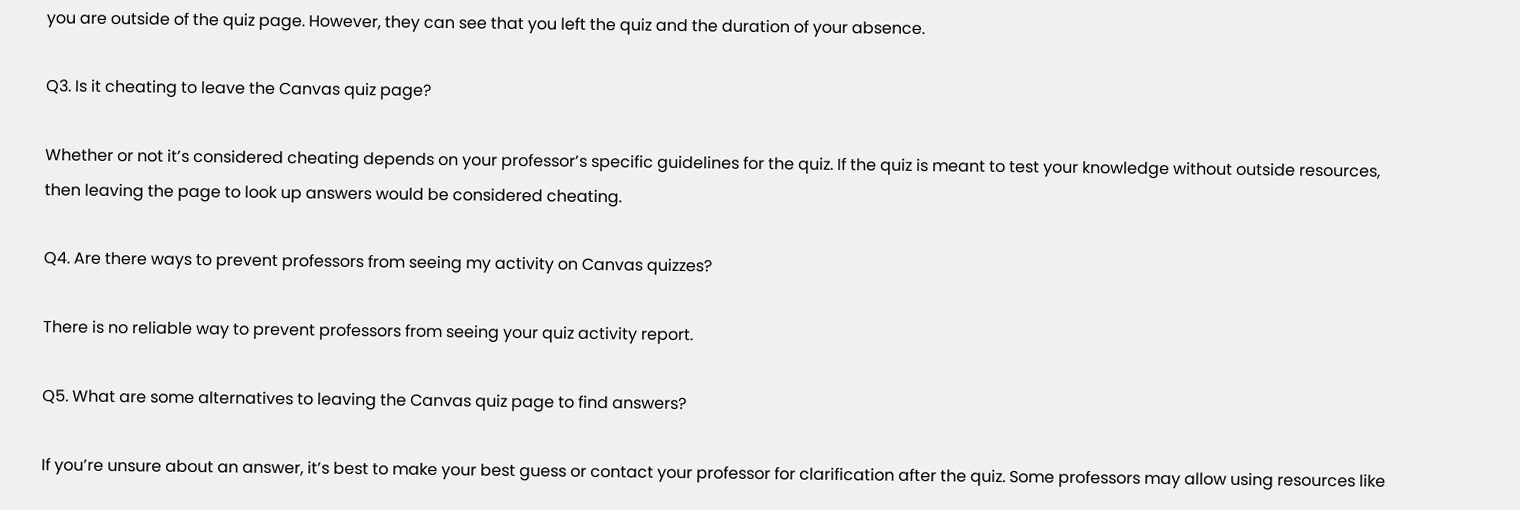you are outside of the quiz page. However, they can see that you left the quiz and the duration of your absence.

Q3. Is it cheating to leave the Canvas quiz page?

Whether or not it’s considered cheating depends on your professor’s specific guidelines for the quiz. If the quiz is meant to test your knowledge without outside resources, then leaving the page to look up answers would be considered cheating.

Q4. Are there ways to prevent professors from seeing my activity on Canvas quizzes?

There is no reliable way to prevent professors from seeing your quiz activity report.

Q5. What are some alternatives to leaving the Canvas quiz page to find answers?

If you’re unsure about an answer, it’s best to make your best guess or contact your professor for clarification after the quiz. Some professors may allow using resources like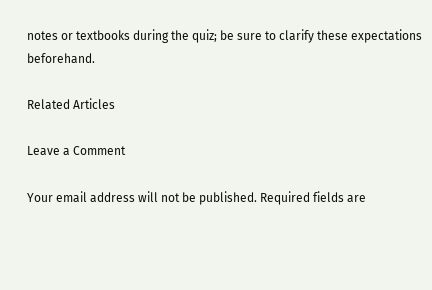notes or textbooks during the quiz; be sure to clarify these expectations beforehand.

Related Articles

Leave a Comment

Your email address will not be published. Required fields are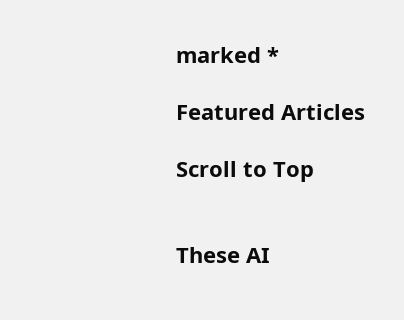marked *

Featured Articles

Scroll to Top


These AI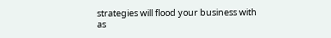strategies will flood your business with as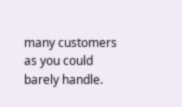many customers as you could barely handle.